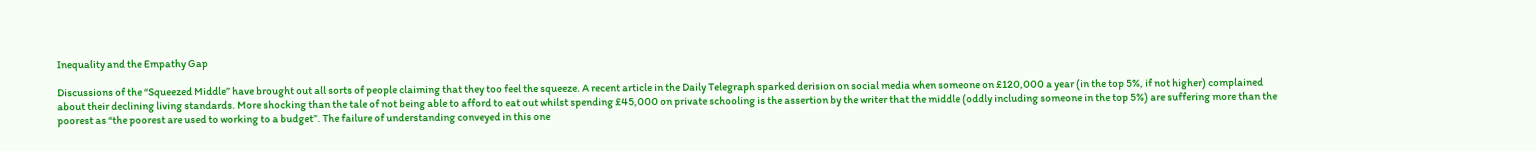Inequality and the Empathy Gap

Discussions of the “Squeezed Middle” have brought out all sorts of people claiming that they too feel the squeeze. A recent article in the Daily Telegraph sparked derision on social media when someone on £120,000 a year (in the top 5%, if not higher) complained about their declining living standards. More shocking than the tale of not being able to afford to eat out whilst spending £45,000 on private schooling is the assertion by the writer that the middle (oddly including someone in the top 5%) are suffering more than the poorest as “the poorest are used to working to a budget”. The failure of understanding conveyed in this one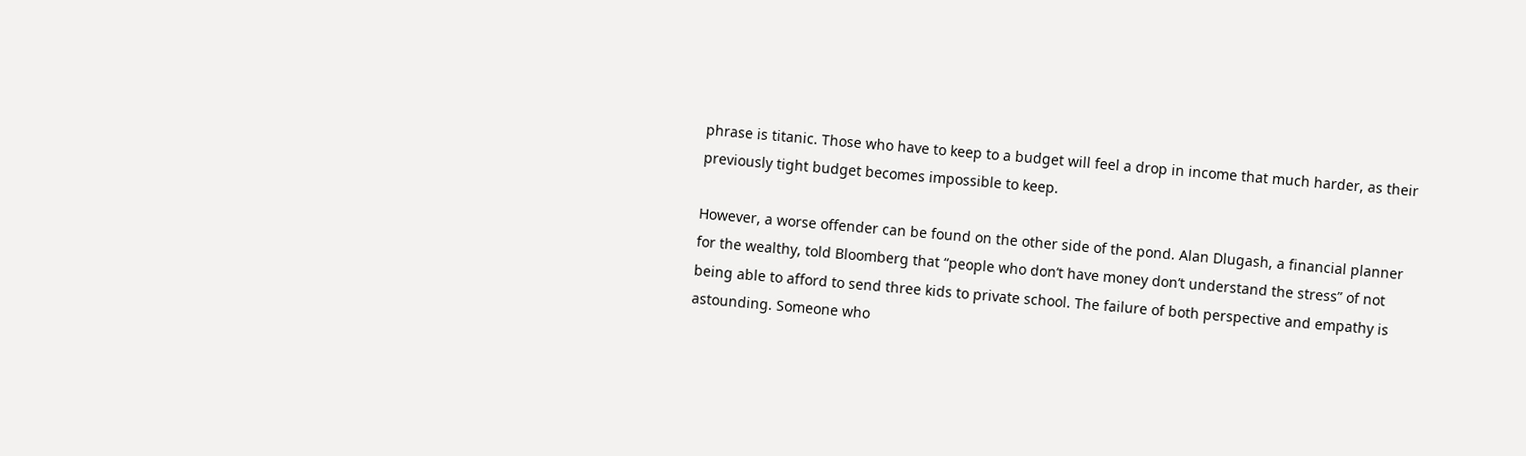phrase is titanic. Those who have to keep to a budget will feel a drop in income that much harder, as their previously tight budget becomes impossible to keep.

However, a worse offender can be found on the other side of the pond. Alan Dlugash, a financial planner for the wealthy, told Bloomberg that “people who don’t have money don’t understand the stress” of not being able to afford to send three kids to private school. The failure of both perspective and empathy is astounding. Someone who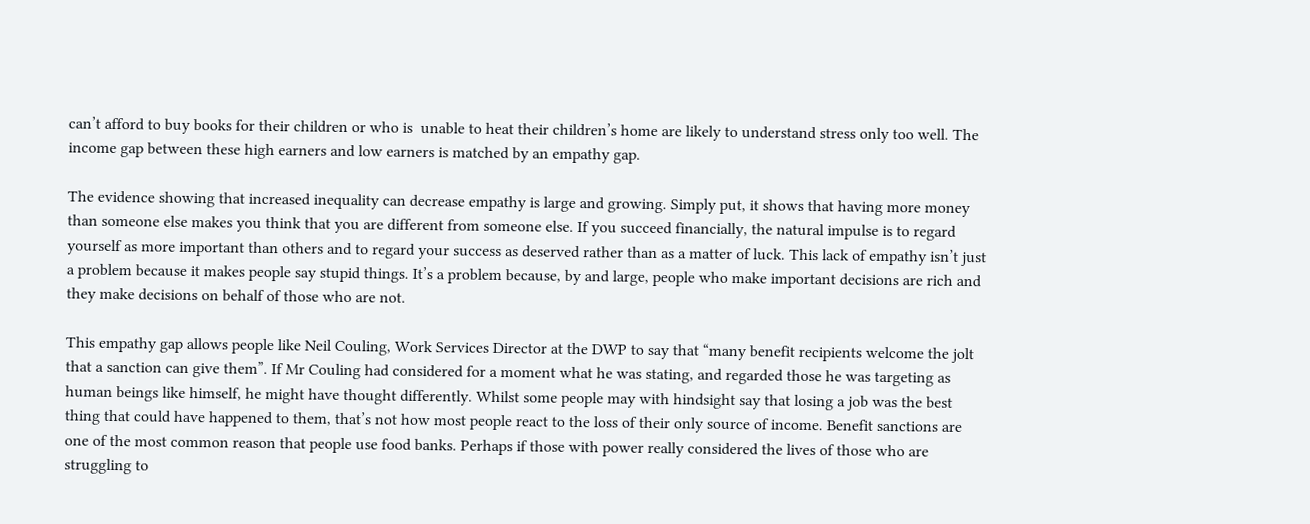can’t afford to buy books for their children or who is  unable to heat their children’s home are likely to understand stress only too well. The income gap between these high earners and low earners is matched by an empathy gap.

The evidence showing that increased inequality can decrease empathy is large and growing. Simply put, it shows that having more money than someone else makes you think that you are different from someone else. If you succeed financially, the natural impulse is to regard yourself as more important than others and to regard your success as deserved rather than as a matter of luck. This lack of empathy isn’t just a problem because it makes people say stupid things. It’s a problem because, by and large, people who make important decisions are rich and they make decisions on behalf of those who are not.

This empathy gap allows people like Neil Couling, Work Services Director at the DWP to say that “many benefit recipients welcome the jolt that a sanction can give them”. If Mr Couling had considered for a moment what he was stating, and regarded those he was targeting as human beings like himself, he might have thought differently. Whilst some people may with hindsight say that losing a job was the best thing that could have happened to them, that’s not how most people react to the loss of their only source of income. Benefit sanctions are one of the most common reason that people use food banks. Perhaps if those with power really considered the lives of those who are struggling to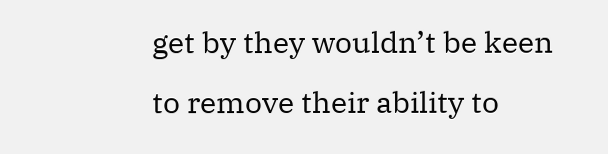get by they wouldn’t be keen to remove their ability to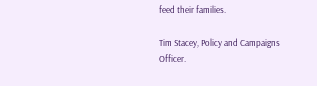feed their families.

Tim Stacey, Policy and Campaigns Officer.